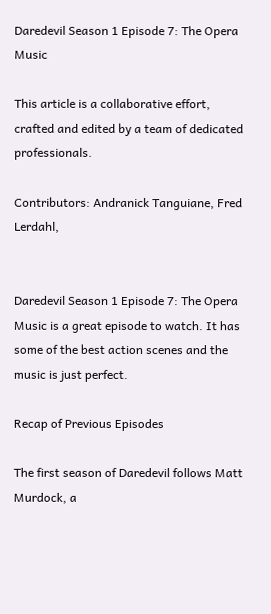Daredevil Season 1 Episode 7: The Opera Music

This article is a collaborative effort, crafted and edited by a team of dedicated professionals.

Contributors: Andranick Tanguiane, Fred Lerdahl,


Daredevil Season 1 Episode 7: The Opera Music is a great episode to watch. It has some of the best action scenes and the music is just perfect.

Recap of Previous Episodes

The first season of Daredevil follows Matt Murdock, a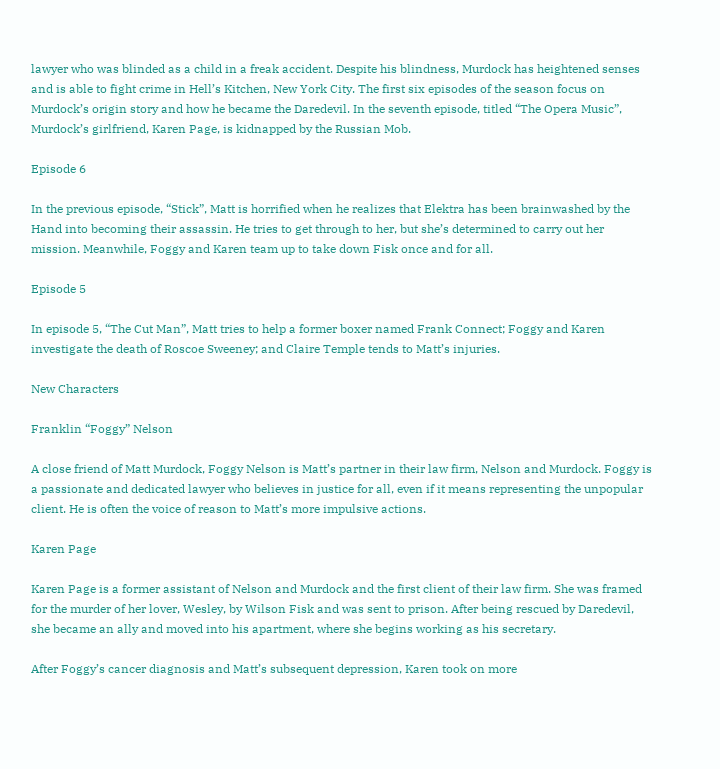lawyer who was blinded as a child in a freak accident. Despite his blindness, Murdock has heightened senses and is able to fight crime in Hell’s Kitchen, New York City. The first six episodes of the season focus on Murdock’s origin story and how he became the Daredevil. In the seventh episode, titled “The Opera Music”, Murdock’s girlfriend, Karen Page, is kidnapped by the Russian Mob.

Episode 6

In the previous episode, “Stick”, Matt is horrified when he realizes that Elektra has been brainwashed by the Hand into becoming their assassin. He tries to get through to her, but she’s determined to carry out her mission. Meanwhile, Foggy and Karen team up to take down Fisk once and for all.

Episode 5

In episode 5, “The Cut Man”, Matt tries to help a former boxer named Frank Connect; Foggy and Karen investigate the death of Roscoe Sweeney; and Claire Temple tends to Matt’s injuries.

New Characters

Franklin “Foggy” Nelson

A close friend of Matt Murdock, Foggy Nelson is Matt’s partner in their law firm, Nelson and Murdock. Foggy is a passionate and dedicated lawyer who believes in justice for all, even if it means representing the unpopular client. He is often the voice of reason to Matt’s more impulsive actions.

Karen Page

Karen Page is a former assistant of Nelson and Murdock and the first client of their law firm. She was framed for the murder of her lover, Wesley, by Wilson Fisk and was sent to prison. After being rescued by Daredevil, she became an ally and moved into his apartment, where she begins working as his secretary.

After Foggy’s cancer diagnosis and Matt’s subsequent depression, Karen took on more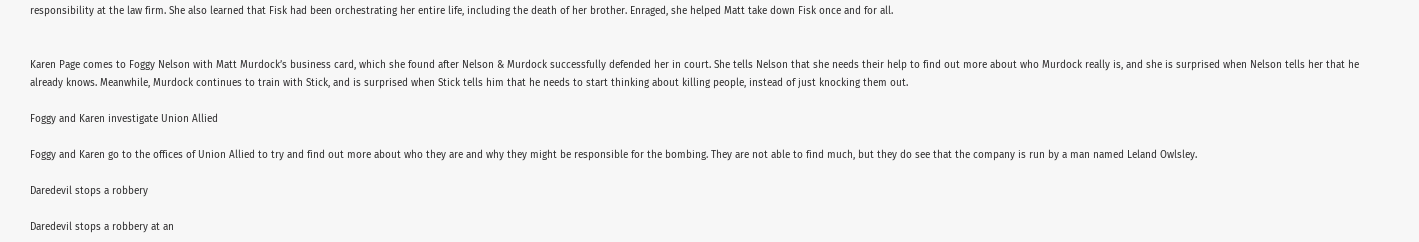responsibility at the law firm. She also learned that Fisk had been orchestrating her entire life, including the death of her brother. Enraged, she helped Matt take down Fisk once and for all.


Karen Page comes to Foggy Nelson with Matt Murdock’s business card, which she found after Nelson & Murdock successfully defended her in court. She tells Nelson that she needs their help to find out more about who Murdock really is, and she is surprised when Nelson tells her that he already knows. Meanwhile, Murdock continues to train with Stick, and is surprised when Stick tells him that he needs to start thinking about killing people, instead of just knocking them out.

Foggy and Karen investigate Union Allied

Foggy and Karen go to the offices of Union Allied to try and find out more about who they are and why they might be responsible for the bombing. They are not able to find much, but they do see that the company is run by a man named Leland Owlsley.

Daredevil stops a robbery

Daredevil stops a robbery at an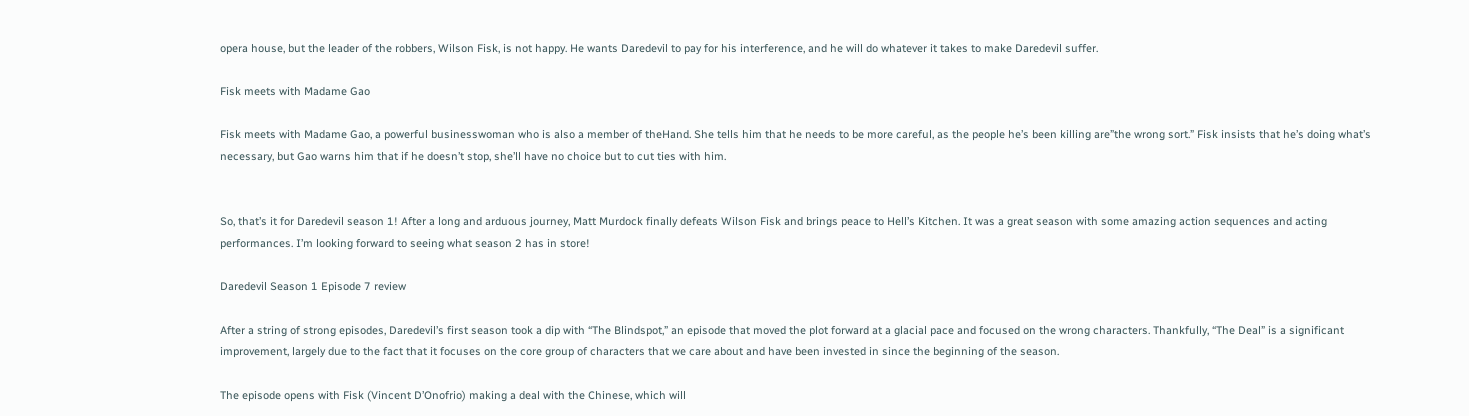opera house, but the leader of the robbers, Wilson Fisk, is not happy. He wants Daredevil to pay for his interference, and he will do whatever it takes to make Daredevil suffer.

Fisk meets with Madame Gao

Fisk meets with Madame Gao, a powerful businesswoman who is also a member of theHand. She tells him that he needs to be more careful, as the people he’s been killing are”the wrong sort.” Fisk insists that he’s doing what’s necessary, but Gao warns him that if he doesn’t stop, she’ll have no choice but to cut ties with him.


So, that’s it for Daredevil season 1! After a long and arduous journey, Matt Murdock finally defeats Wilson Fisk and brings peace to Hell’s Kitchen. It was a great season with some amazing action sequences and acting performances. I’m looking forward to seeing what season 2 has in store!

Daredevil Season 1 Episode 7 review

After a string of strong episodes, Daredevil’s first season took a dip with “The Blindspot,” an episode that moved the plot forward at a glacial pace and focused on the wrong characters. Thankfully, “The Deal” is a significant improvement, largely due to the fact that it focuses on the core group of characters that we care about and have been invested in since the beginning of the season.

The episode opens with Fisk (Vincent D’Onofrio) making a deal with the Chinese, which will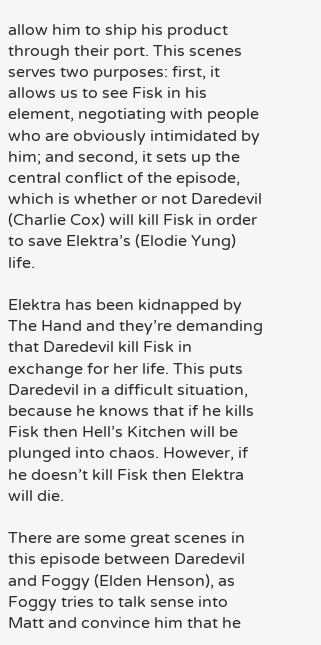allow him to ship his product through their port. This scenes serves two purposes: first, it allows us to see Fisk in his element, negotiating with people who are obviously intimidated by him; and second, it sets up the central conflict of the episode, which is whether or not Daredevil (Charlie Cox) will kill Fisk in order to save Elektra’s (Elodie Yung) life.

Elektra has been kidnapped by The Hand and they’re demanding that Daredevil kill Fisk in exchange for her life. This puts Daredevil in a difficult situation, because he knows that if he kills Fisk then Hell’s Kitchen will be plunged into chaos. However, if he doesn’t kill Fisk then Elektra will die.

There are some great scenes in this episode between Daredevil and Foggy (Elden Henson), as Foggy tries to talk sense into Matt and convince him that he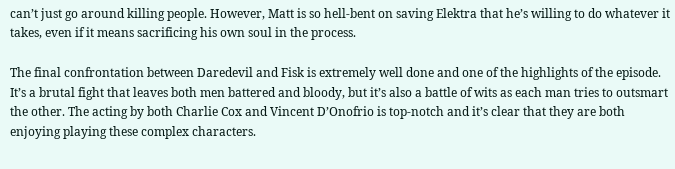can’t just go around killing people. However, Matt is so hell-bent on saving Elektra that he’s willing to do whatever it takes, even if it means sacrificing his own soul in the process.

The final confrontation between Daredevil and Fisk is extremely well done and one of the highlights of the episode. It’s a brutal fight that leaves both men battered and bloody, but it’s also a battle of wits as each man tries to outsmart the other. The acting by both Charlie Cox and Vincent D’Onofrio is top-notch and it’s clear that they are both enjoying playing these complex characters.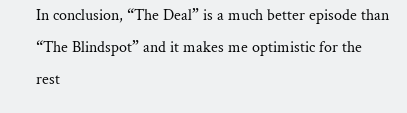In conclusion, “The Deal” is a much better episode than “The Blindspot” and it makes me optimistic for the rest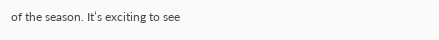of the season. It’s exciting to see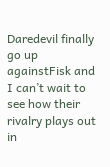Daredevil finally go up againstFisk and I can’t wait to see how their rivalry plays out in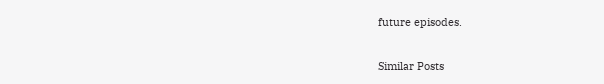future episodes.

Similar Posts